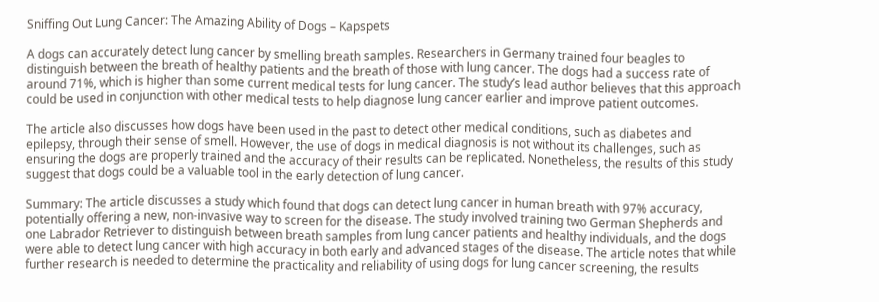Sniffing Out Lung Cancer: The Amazing Ability of Dogs – Kapspets

A dogs can accurately detect lung cancer by smelling breath samples. Researchers in Germany trained four beagles to distinguish between the breath of healthy patients and the breath of those with lung cancer. The dogs had a success rate of around 71%, which is higher than some current medical tests for lung cancer. The study’s lead author believes that this approach could be used in conjunction with other medical tests to help diagnose lung cancer earlier and improve patient outcomes.

The article also discusses how dogs have been used in the past to detect other medical conditions, such as diabetes and epilepsy, through their sense of smell. However, the use of dogs in medical diagnosis is not without its challenges, such as ensuring the dogs are properly trained and the accuracy of their results can be replicated. Nonetheless, the results of this study suggest that dogs could be a valuable tool in the early detection of lung cancer.

Summary: The article discusses a study which found that dogs can detect lung cancer in human breath with 97% accuracy, potentially offering a new, non-invasive way to screen for the disease. The study involved training two German Shepherds and one Labrador Retriever to distinguish between breath samples from lung cancer patients and healthy individuals, and the dogs were able to detect lung cancer with high accuracy in both early and advanced stages of the disease. The article notes that while further research is needed to determine the practicality and reliability of using dogs for lung cancer screening, the results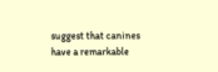suggest that canines have a remarkable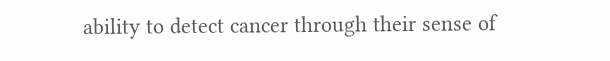ability to detect cancer through their sense of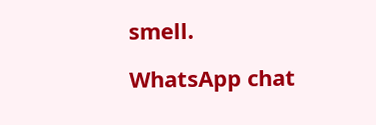smell.

WhatsApp chat